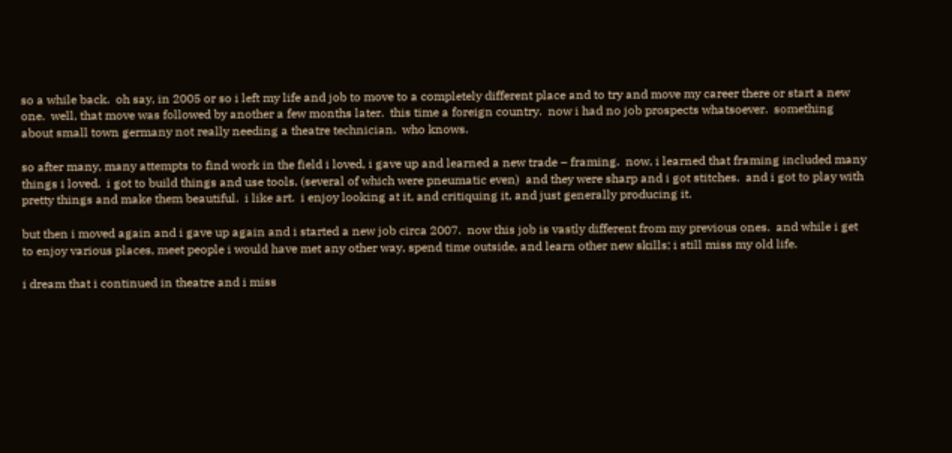so a while back.  oh say, in 2005 or so i left my life and job to move to a completely different place and to try and move my career there or start a new one.  well, that move was followed by another a few months later.  this time a foreign country.  now i had no job prospects whatsoever.  something about small town germany not really needing a theatre technician.  who knows.

so after many, many attempts to find work in the field i loved, i gave up and learned a new trade – framing.  now, i learned that framing included many things i loved.  i got to build things and use tools. (several of which were pneumatic even)  and they were sharp and i got stitches.  and i got to play with pretty things and make them beautiful.  i like art.  i enjoy looking at it, and critiquing it, and just generally producing it.

but then i moved again and i gave up again and i started a new job circa 2007.  now this job is vastly different from my previous ones.  and while i get to enjoy various places, meet people i would have met any other way, spend time outside, and learn other new skills; i still miss my old life.

i dream that i continued in theatre and i miss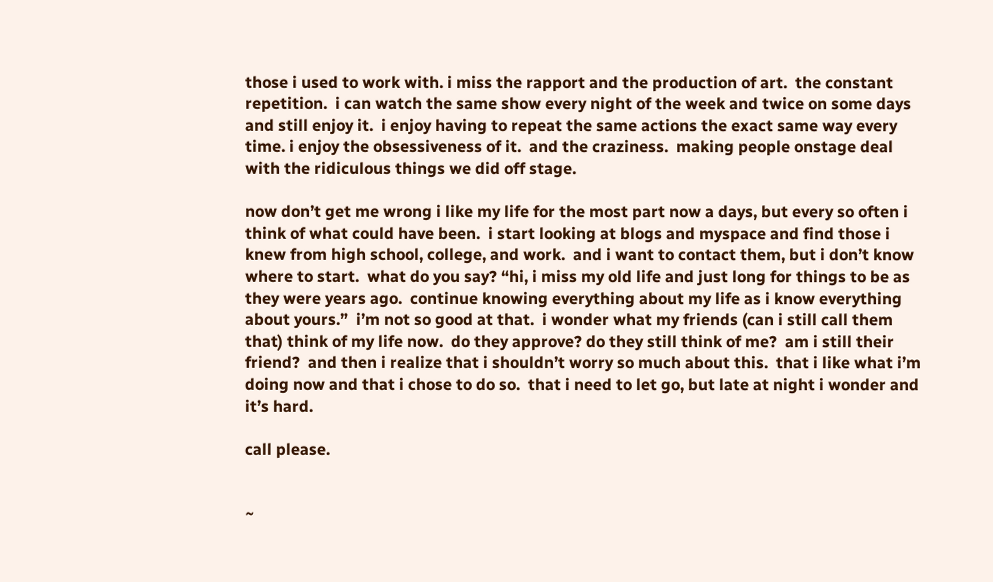those i used to work with. i miss the rapport and the production of art.  the constant repetition.  i can watch the same show every night of the week and twice on some days and still enjoy it.  i enjoy having to repeat the same actions the exact same way every time. i enjoy the obsessiveness of it.  and the craziness.  making people onstage deal with the ridiculous things we did off stage.

now don’t get me wrong i like my life for the most part now a days, but every so often i think of what could have been.  i start looking at blogs and myspace and find those i knew from high school, college, and work.  and i want to contact them, but i don’t know where to start.  what do you say? “hi, i miss my old life and just long for things to be as they were years ago.  continue knowing everything about my life as i know everything about yours.”  i’m not so good at that.  i wonder what my friends (can i still call them that) think of my life now.  do they approve? do they still think of me?  am i still their friend?  and then i realize that i shouldn’t worry so much about this.  that i like what i’m doing now and that i chose to do so.  that i need to let go, but late at night i wonder and it’s hard.

call please.


~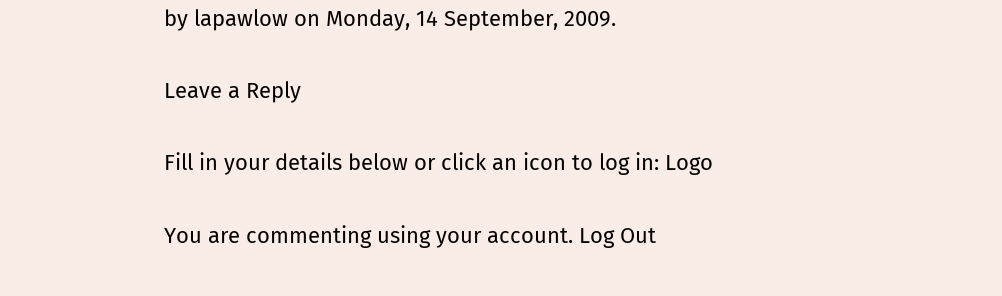by lapawlow on Monday, 14 September, 2009.

Leave a Reply

Fill in your details below or click an icon to log in: Logo

You are commenting using your account. Log Out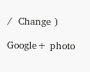/  Change )

Google+ photo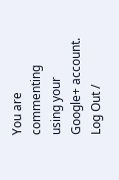You are commenting using your Google+ account. Log Out /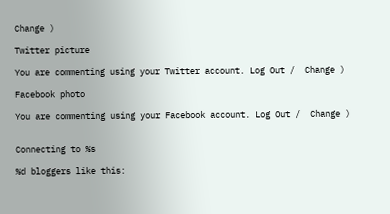Change )

Twitter picture

You are commenting using your Twitter account. Log Out /  Change )

Facebook photo

You are commenting using your Facebook account. Log Out /  Change )


Connecting to %s

%d bloggers like this: